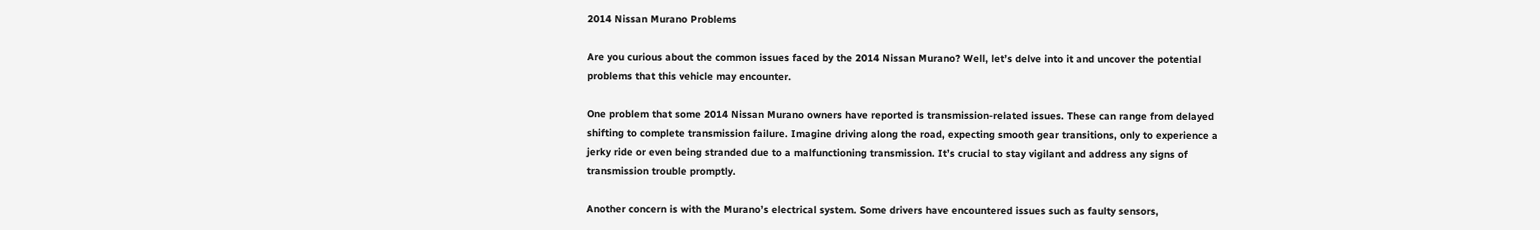2014 Nissan Murano Problems

Are you curious about the common issues faced by the 2014 Nissan Murano? Well, let’s delve into it and uncover the potential problems that this vehicle may encounter.

One problem that some 2014 Nissan Murano owners have reported is transmission-related issues. These can range from delayed shifting to complete transmission failure. Imagine driving along the road, expecting smooth gear transitions, only to experience a jerky ride or even being stranded due to a malfunctioning transmission. It’s crucial to stay vigilant and address any signs of transmission trouble promptly.

Another concern is with the Murano’s electrical system. Some drivers have encountered issues such as faulty sensors,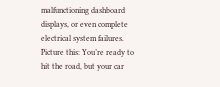malfunctioning dashboard displays, or even complete electrical system failures. Picture this: You’re ready to hit the road, but your car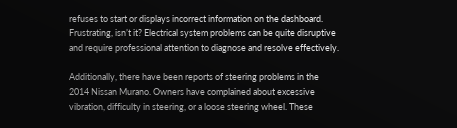refuses to start or displays incorrect information on the dashboard. Frustrating, isn’t it? Electrical system problems can be quite disruptive and require professional attention to diagnose and resolve effectively.

Additionally, there have been reports of steering problems in the 2014 Nissan Murano. Owners have complained about excessive vibration, difficulty in steering, or a loose steering wheel. These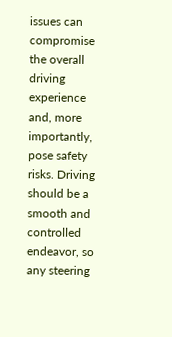issues can compromise the overall driving experience and, more importantly, pose safety risks. Driving should be a smooth and controlled endeavor, so any steering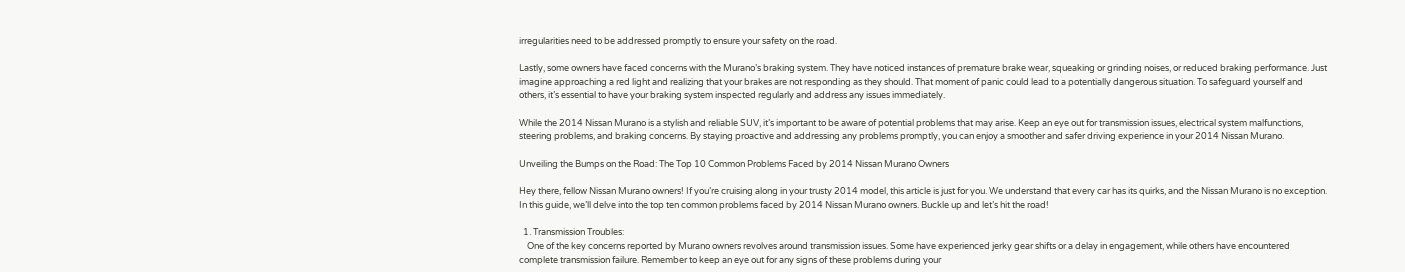irregularities need to be addressed promptly to ensure your safety on the road.

Lastly, some owners have faced concerns with the Murano’s braking system. They have noticed instances of premature brake wear, squeaking or grinding noises, or reduced braking performance. Just imagine approaching a red light and realizing that your brakes are not responding as they should. That moment of panic could lead to a potentially dangerous situation. To safeguard yourself and others, it’s essential to have your braking system inspected regularly and address any issues immediately.

While the 2014 Nissan Murano is a stylish and reliable SUV, it’s important to be aware of potential problems that may arise. Keep an eye out for transmission issues, electrical system malfunctions, steering problems, and braking concerns. By staying proactive and addressing any problems promptly, you can enjoy a smoother and safer driving experience in your 2014 Nissan Murano.

Unveiling the Bumps on the Road: The Top 10 Common Problems Faced by 2014 Nissan Murano Owners

Hey there, fellow Nissan Murano owners! If you’re cruising along in your trusty 2014 model, this article is just for you. We understand that every car has its quirks, and the Nissan Murano is no exception. In this guide, we’ll delve into the top ten common problems faced by 2014 Nissan Murano owners. Buckle up and let’s hit the road!

  1. Transmission Troubles:
    One of the key concerns reported by Murano owners revolves around transmission issues. Some have experienced jerky gear shifts or a delay in engagement, while others have encountered complete transmission failure. Remember to keep an eye out for any signs of these problems during your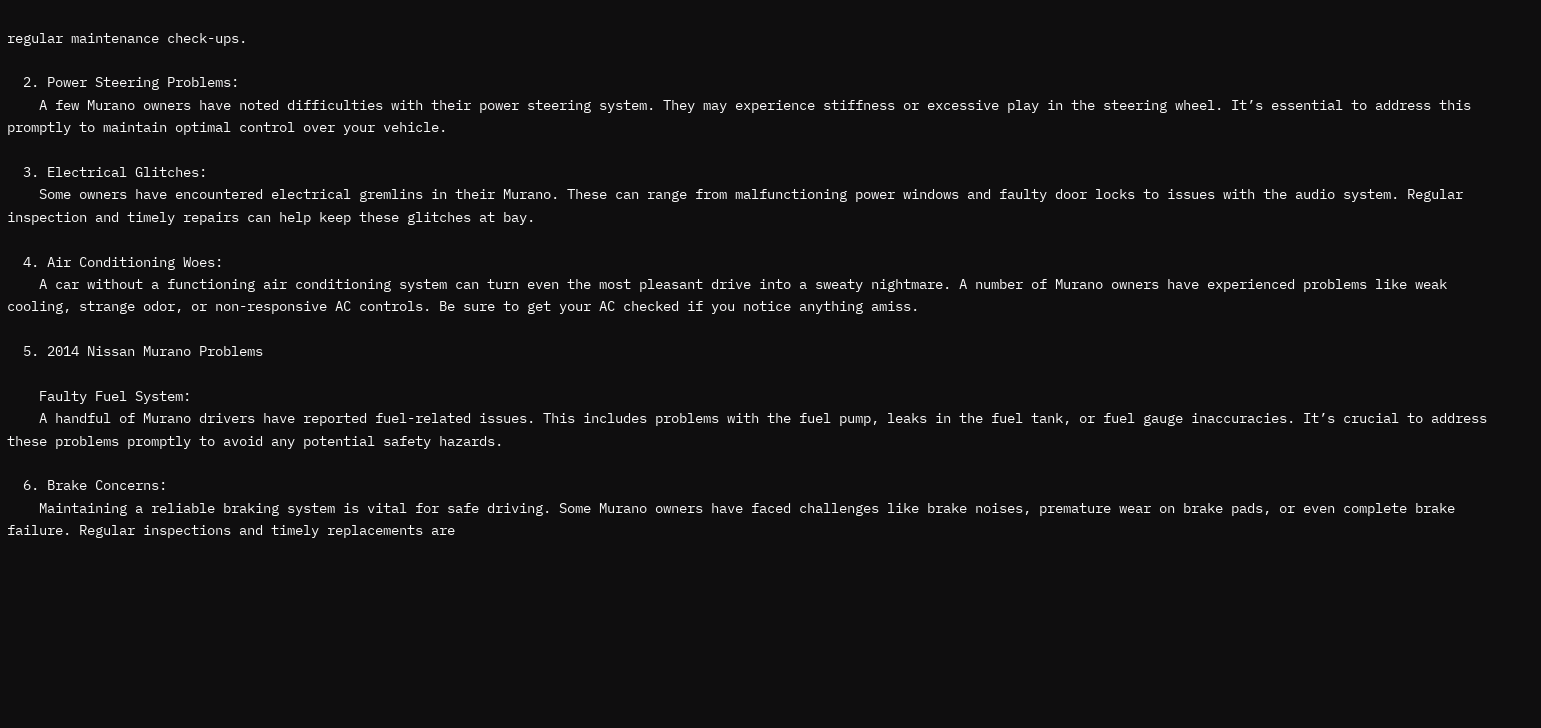regular maintenance check-ups.

  2. Power Steering Problems:
    A few Murano owners have noted difficulties with their power steering system. They may experience stiffness or excessive play in the steering wheel. It’s essential to address this promptly to maintain optimal control over your vehicle.

  3. Electrical Glitches:
    Some owners have encountered electrical gremlins in their Murano. These can range from malfunctioning power windows and faulty door locks to issues with the audio system. Regular inspection and timely repairs can help keep these glitches at bay.

  4. Air Conditioning Woes:
    A car without a functioning air conditioning system can turn even the most pleasant drive into a sweaty nightmare. A number of Murano owners have experienced problems like weak cooling, strange odor, or non-responsive AC controls. Be sure to get your AC checked if you notice anything amiss.

  5. 2014 Nissan Murano Problems

    Faulty Fuel System:
    A handful of Murano drivers have reported fuel-related issues. This includes problems with the fuel pump, leaks in the fuel tank, or fuel gauge inaccuracies. It’s crucial to address these problems promptly to avoid any potential safety hazards.

  6. Brake Concerns:
    Maintaining a reliable braking system is vital for safe driving. Some Murano owners have faced challenges like brake noises, premature wear on brake pads, or even complete brake failure. Regular inspections and timely replacements are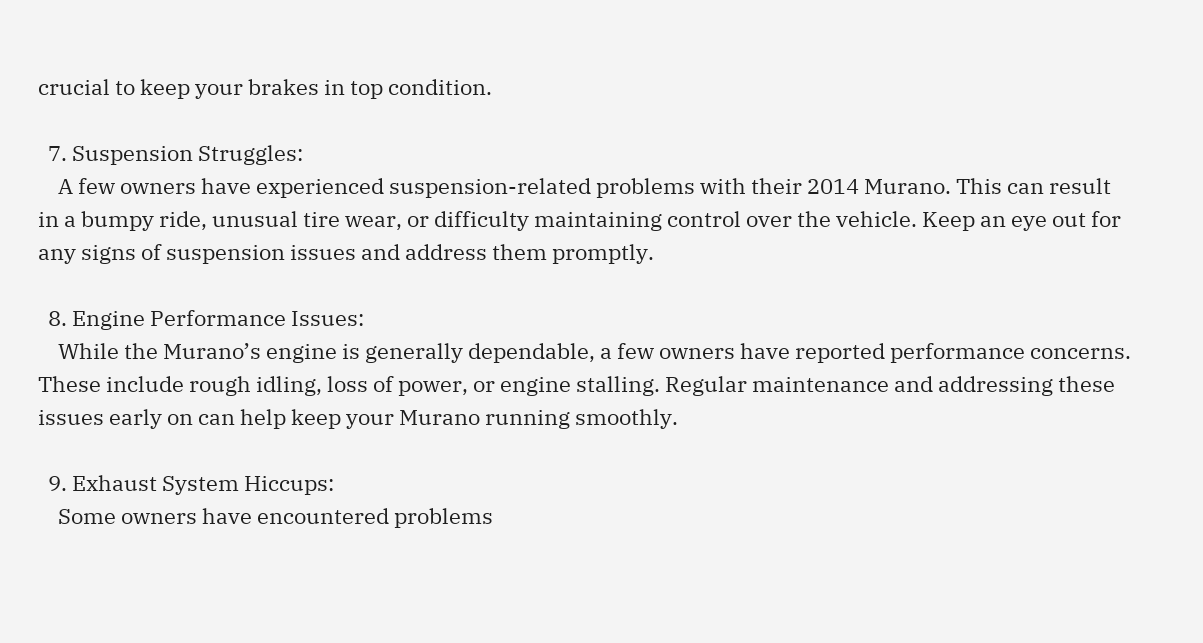crucial to keep your brakes in top condition.

  7. Suspension Struggles:
    A few owners have experienced suspension-related problems with their 2014 Murano. This can result in a bumpy ride, unusual tire wear, or difficulty maintaining control over the vehicle. Keep an eye out for any signs of suspension issues and address them promptly.

  8. Engine Performance Issues:
    While the Murano’s engine is generally dependable, a few owners have reported performance concerns. These include rough idling, loss of power, or engine stalling. Regular maintenance and addressing these issues early on can help keep your Murano running smoothly.

  9. Exhaust System Hiccups:
    Some owners have encountered problems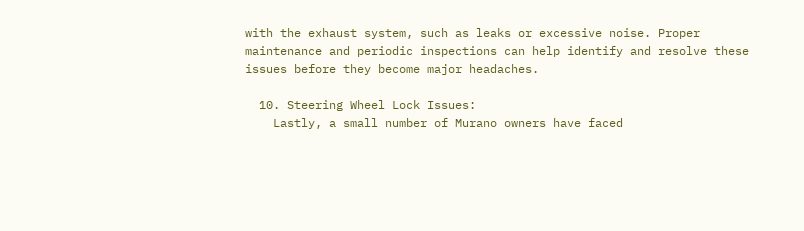with the exhaust system, such as leaks or excessive noise. Proper maintenance and periodic inspections can help identify and resolve these issues before they become major headaches.

  10. Steering Wheel Lock Issues:
    Lastly, a small number of Murano owners have faced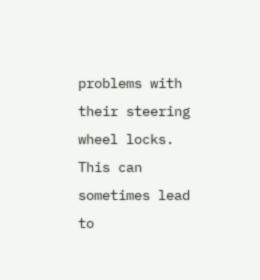problems with their steering wheel locks. This can sometimes lead to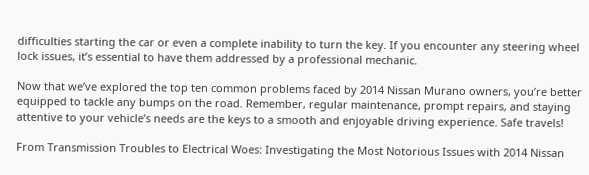difficulties starting the car or even a complete inability to turn the key. If you encounter any steering wheel lock issues, it’s essential to have them addressed by a professional mechanic.

Now that we’ve explored the top ten common problems faced by 2014 Nissan Murano owners, you’re better equipped to tackle any bumps on the road. Remember, regular maintenance, prompt repairs, and staying attentive to your vehicle’s needs are the keys to a smooth and enjoyable driving experience. Safe travels!

From Transmission Troubles to Electrical Woes: Investigating the Most Notorious Issues with 2014 Nissan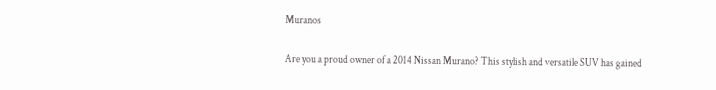Muranos

Are you a proud owner of a 2014 Nissan Murano? This stylish and versatile SUV has gained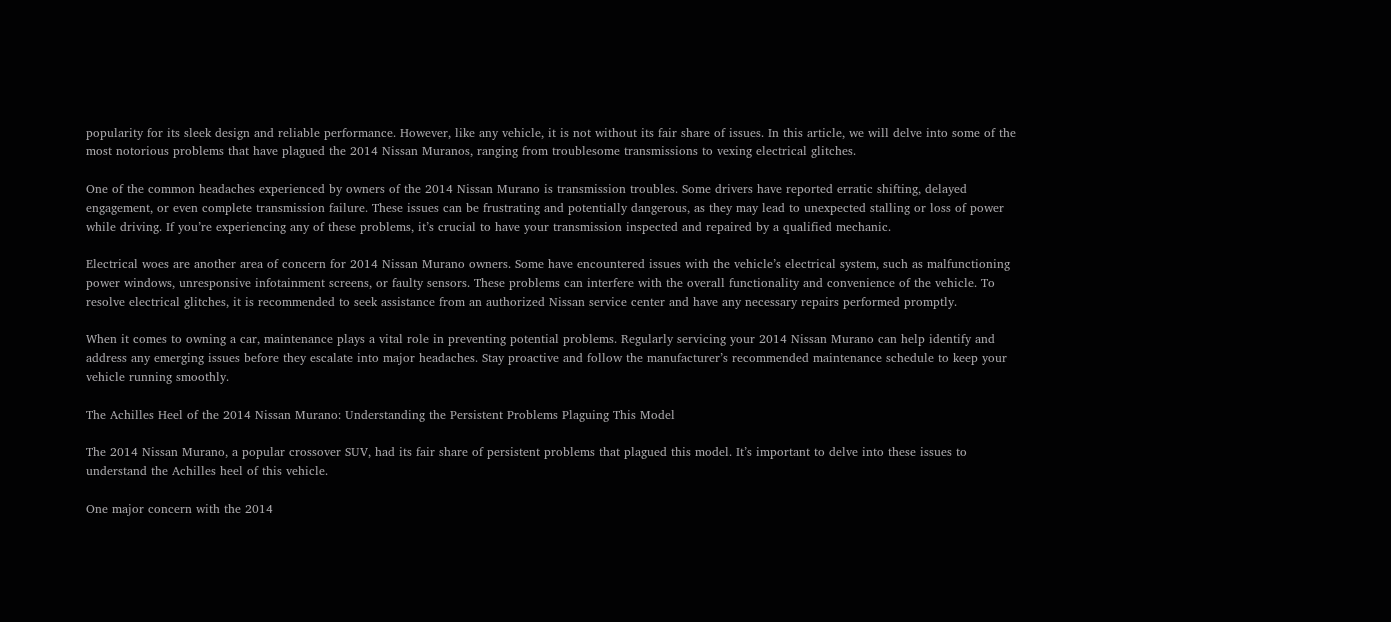popularity for its sleek design and reliable performance. However, like any vehicle, it is not without its fair share of issues. In this article, we will delve into some of the most notorious problems that have plagued the 2014 Nissan Muranos, ranging from troublesome transmissions to vexing electrical glitches.

One of the common headaches experienced by owners of the 2014 Nissan Murano is transmission troubles. Some drivers have reported erratic shifting, delayed engagement, or even complete transmission failure. These issues can be frustrating and potentially dangerous, as they may lead to unexpected stalling or loss of power while driving. If you’re experiencing any of these problems, it’s crucial to have your transmission inspected and repaired by a qualified mechanic.

Electrical woes are another area of concern for 2014 Nissan Murano owners. Some have encountered issues with the vehicle’s electrical system, such as malfunctioning power windows, unresponsive infotainment screens, or faulty sensors. These problems can interfere with the overall functionality and convenience of the vehicle. To resolve electrical glitches, it is recommended to seek assistance from an authorized Nissan service center and have any necessary repairs performed promptly.

When it comes to owning a car, maintenance plays a vital role in preventing potential problems. Regularly servicing your 2014 Nissan Murano can help identify and address any emerging issues before they escalate into major headaches. Stay proactive and follow the manufacturer’s recommended maintenance schedule to keep your vehicle running smoothly.

The Achilles Heel of the 2014 Nissan Murano: Understanding the Persistent Problems Plaguing This Model

The 2014 Nissan Murano, a popular crossover SUV, had its fair share of persistent problems that plagued this model. It’s important to delve into these issues to understand the Achilles heel of this vehicle.

One major concern with the 2014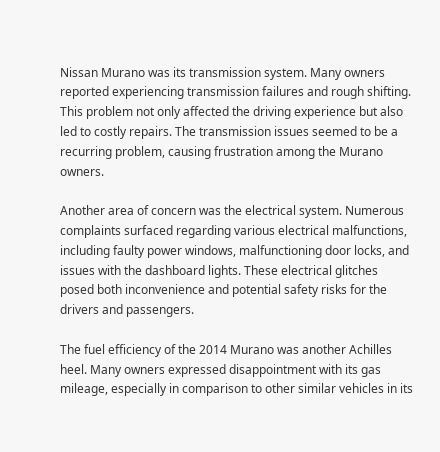Nissan Murano was its transmission system. Many owners reported experiencing transmission failures and rough shifting. This problem not only affected the driving experience but also led to costly repairs. The transmission issues seemed to be a recurring problem, causing frustration among the Murano owners.

Another area of concern was the electrical system. Numerous complaints surfaced regarding various electrical malfunctions, including faulty power windows, malfunctioning door locks, and issues with the dashboard lights. These electrical glitches posed both inconvenience and potential safety risks for the drivers and passengers.

The fuel efficiency of the 2014 Murano was another Achilles heel. Many owners expressed disappointment with its gas mileage, especially in comparison to other similar vehicles in its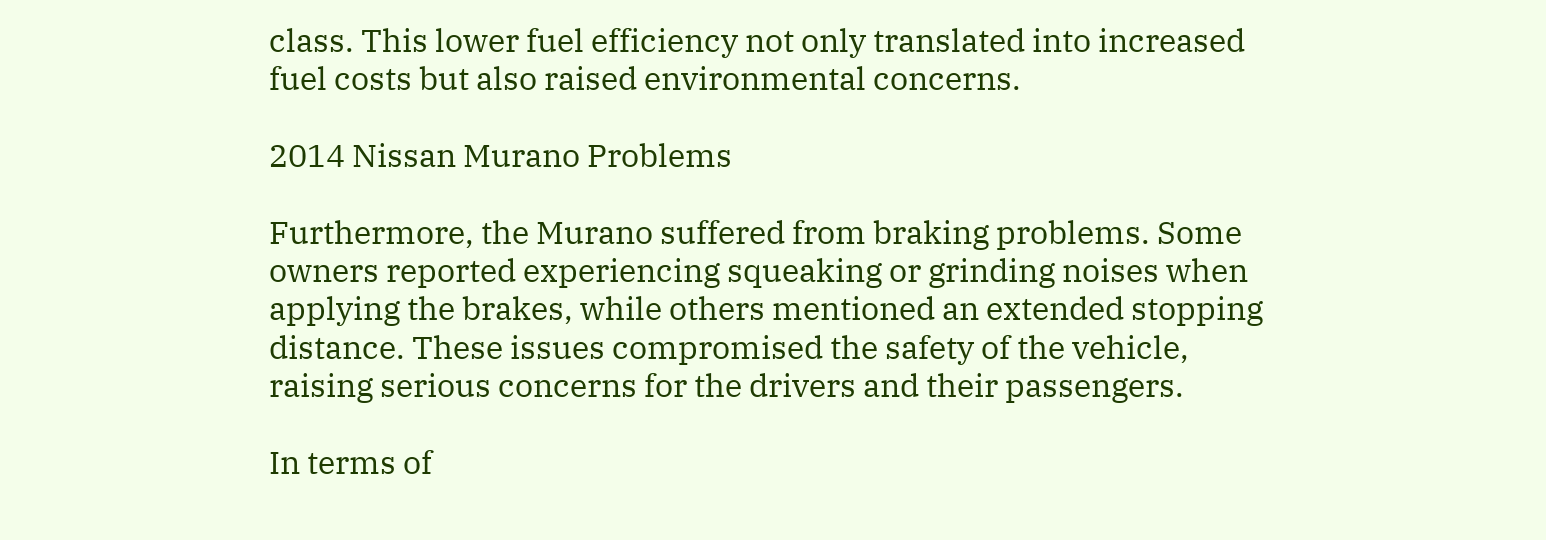class. This lower fuel efficiency not only translated into increased fuel costs but also raised environmental concerns.

2014 Nissan Murano Problems

Furthermore, the Murano suffered from braking problems. Some owners reported experiencing squeaking or grinding noises when applying the brakes, while others mentioned an extended stopping distance. These issues compromised the safety of the vehicle, raising serious concerns for the drivers and their passengers.

In terms of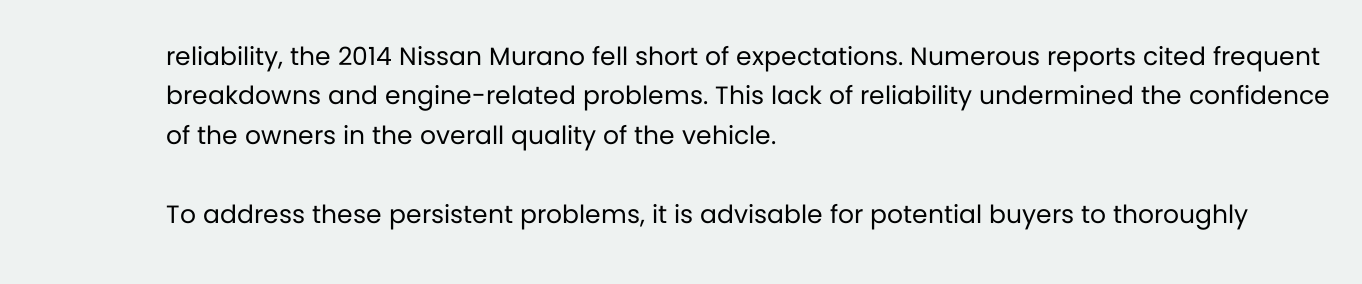reliability, the 2014 Nissan Murano fell short of expectations. Numerous reports cited frequent breakdowns and engine-related problems. This lack of reliability undermined the confidence of the owners in the overall quality of the vehicle.

To address these persistent problems, it is advisable for potential buyers to thoroughly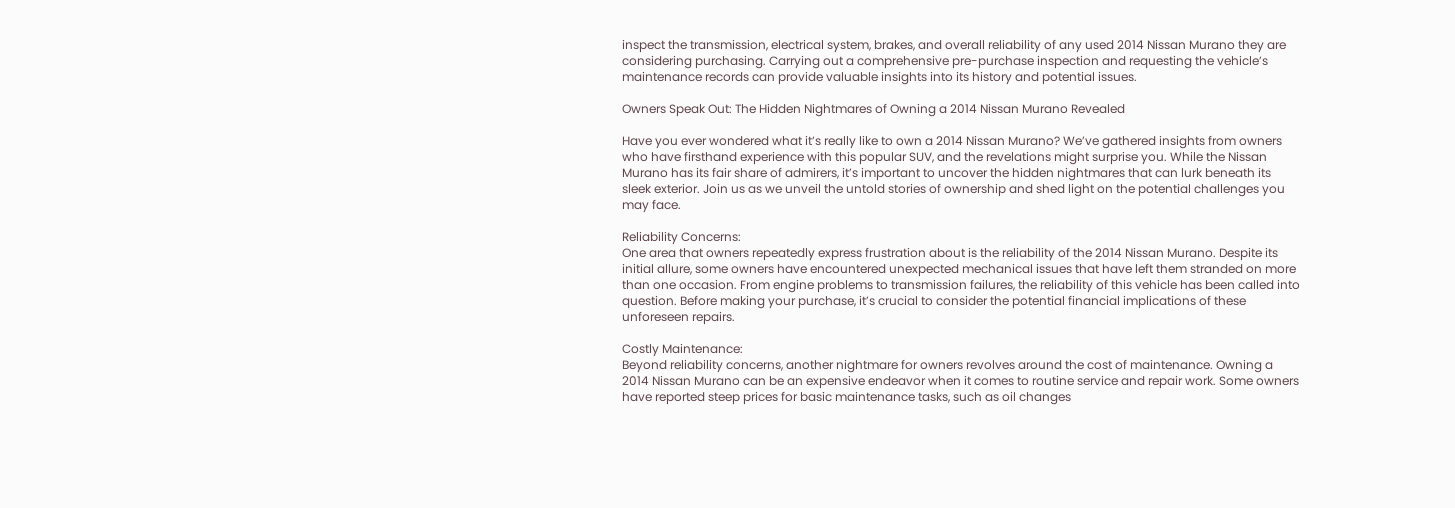inspect the transmission, electrical system, brakes, and overall reliability of any used 2014 Nissan Murano they are considering purchasing. Carrying out a comprehensive pre-purchase inspection and requesting the vehicle’s maintenance records can provide valuable insights into its history and potential issues.

Owners Speak Out: The Hidden Nightmares of Owning a 2014 Nissan Murano Revealed

Have you ever wondered what it’s really like to own a 2014 Nissan Murano? We’ve gathered insights from owners who have firsthand experience with this popular SUV, and the revelations might surprise you. While the Nissan Murano has its fair share of admirers, it’s important to uncover the hidden nightmares that can lurk beneath its sleek exterior. Join us as we unveil the untold stories of ownership and shed light on the potential challenges you may face.

Reliability Concerns:
One area that owners repeatedly express frustration about is the reliability of the 2014 Nissan Murano. Despite its initial allure, some owners have encountered unexpected mechanical issues that have left them stranded on more than one occasion. From engine problems to transmission failures, the reliability of this vehicle has been called into question. Before making your purchase, it’s crucial to consider the potential financial implications of these unforeseen repairs.

Costly Maintenance:
Beyond reliability concerns, another nightmare for owners revolves around the cost of maintenance. Owning a 2014 Nissan Murano can be an expensive endeavor when it comes to routine service and repair work. Some owners have reported steep prices for basic maintenance tasks, such as oil changes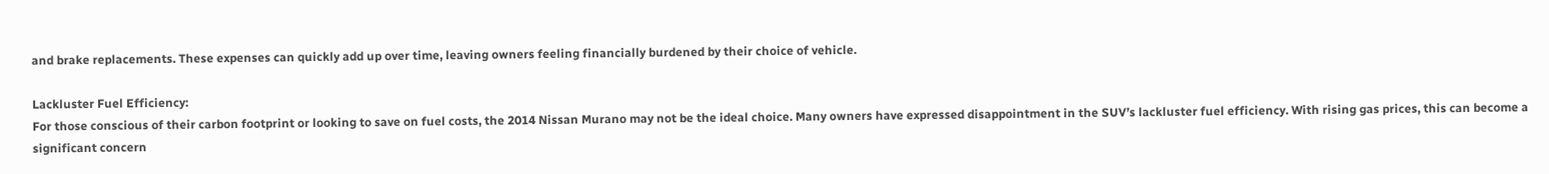and brake replacements. These expenses can quickly add up over time, leaving owners feeling financially burdened by their choice of vehicle.

Lackluster Fuel Efficiency:
For those conscious of their carbon footprint or looking to save on fuel costs, the 2014 Nissan Murano may not be the ideal choice. Many owners have expressed disappointment in the SUV’s lackluster fuel efficiency. With rising gas prices, this can become a significant concern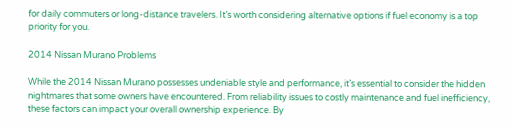for daily commuters or long-distance travelers. It’s worth considering alternative options if fuel economy is a top priority for you.

2014 Nissan Murano Problems

While the 2014 Nissan Murano possesses undeniable style and performance, it’s essential to consider the hidden nightmares that some owners have encountered. From reliability issues to costly maintenance and fuel inefficiency, these factors can impact your overall ownership experience. By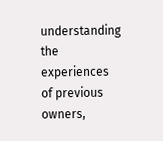understanding the experiences of previous owners,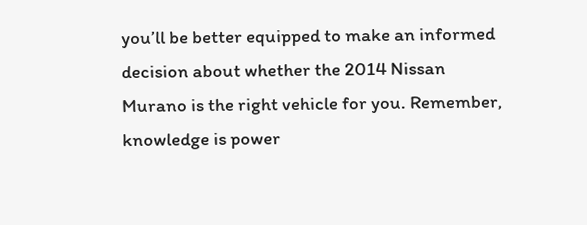you’ll be better equipped to make an informed decision about whether the 2014 Nissan Murano is the right vehicle for you. Remember, knowledge is power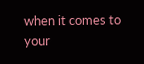when it comes to your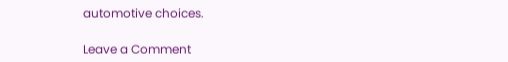automotive choices.

Leave a Comment